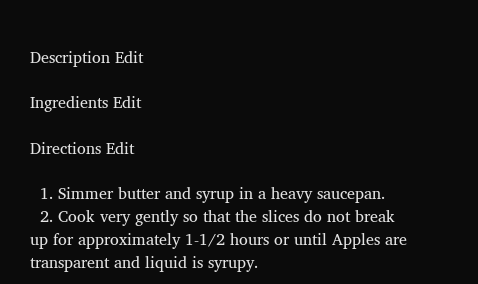Description Edit

Ingredients Edit

Directions Edit

  1. Simmer butter and syrup in a heavy saucepan.
  2. Cook very gently so that the slices do not break up for approximately 1-1/2 hours or until Apples are transparent and liquid is syrupy.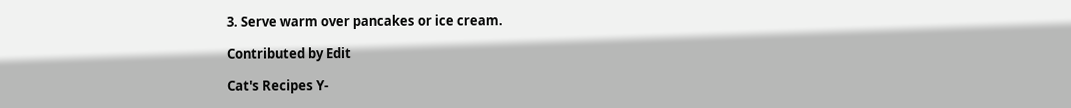3. Serve warm over pancakes or ice cream.

Contributed by Edit

Cat's Recipes Y-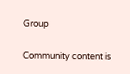Group

Community content is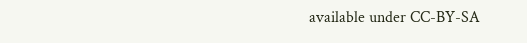available under CC-BY-SA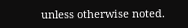unless otherwise noted.